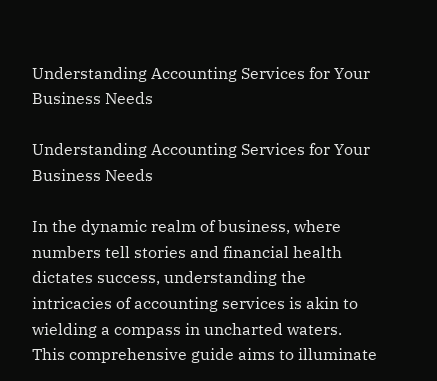Understanding Accounting Services for Your Business Needs

Understanding Accounting Services for Your Business Needs

In the dynamic realm of business, where numbers tell stories and financial health dictates success, understanding the intricacies of accounting services is akin to wielding a compass in uncharted waters. This comprehensive guide aims to illuminate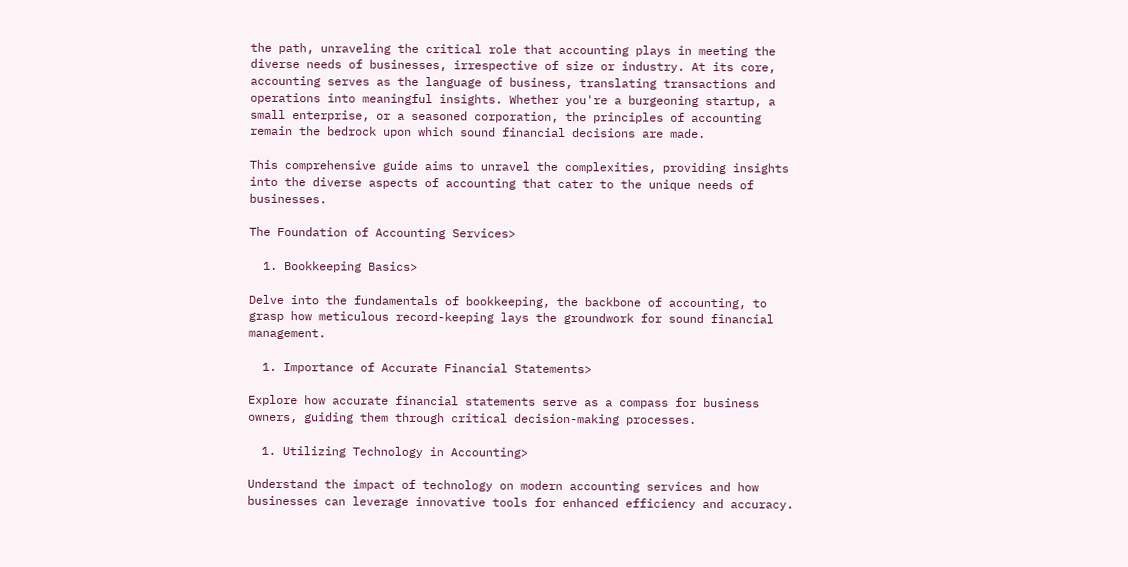the path, unraveling the critical role that accounting plays in meeting the diverse needs of businesses, irrespective of size or industry. At its core, accounting serves as the language of business, translating transactions and operations into meaningful insights. Whether you're a burgeoning startup, a small enterprise, or a seasoned corporation, the principles of accounting remain the bedrock upon which sound financial decisions are made.

This comprehensive guide aims to unravel the complexities, providing insights into the diverse aspects of accounting that cater to the unique needs of businesses.

The Foundation of Accounting Services>

  1. Bookkeeping Basics>

Delve into the fundamentals of bookkeeping, the backbone of accounting, to grasp how meticulous record-keeping lays the groundwork for sound financial management.

  1. Importance of Accurate Financial Statements>

Explore how accurate financial statements serve as a compass for business owners, guiding them through critical decision-making processes.

  1. Utilizing Technology in Accounting>

Understand the impact of technology on modern accounting services and how businesses can leverage innovative tools for enhanced efficiency and accuracy.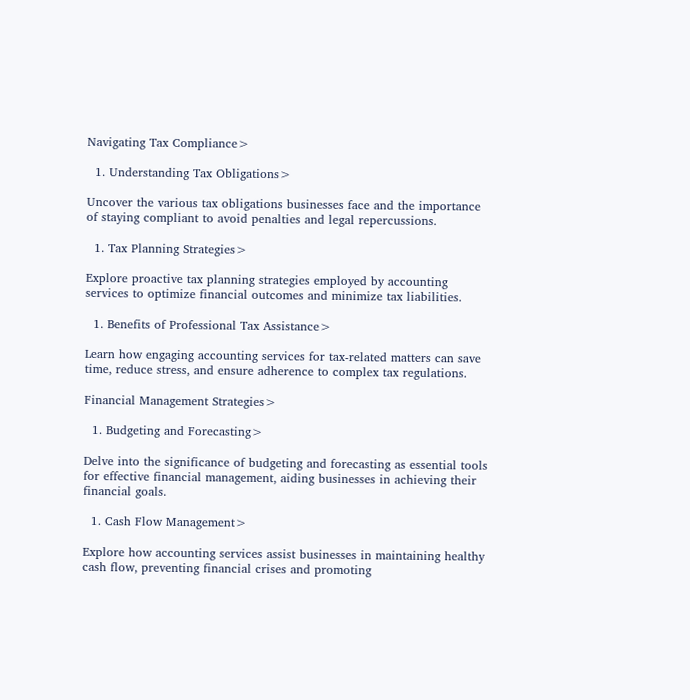Navigating Tax Compliance>

  1. Understanding Tax Obligations>

Uncover the various tax obligations businesses face and the importance of staying compliant to avoid penalties and legal repercussions.

  1. Tax Planning Strategies>

Explore proactive tax planning strategies employed by accounting services to optimize financial outcomes and minimize tax liabilities.

  1. Benefits of Professional Tax Assistance>

Learn how engaging accounting services for tax-related matters can save time, reduce stress, and ensure adherence to complex tax regulations.

Financial Management Strategies>

  1. Budgeting and Forecasting>

Delve into the significance of budgeting and forecasting as essential tools for effective financial management, aiding businesses in achieving their financial goals.

  1. Cash Flow Management>

Explore how accounting services assist businesses in maintaining healthy cash flow, preventing financial crises and promoting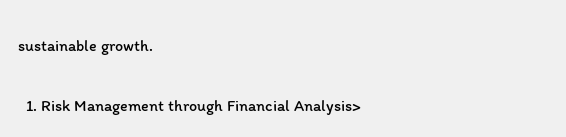sustainable growth.

  1. Risk Management through Financial Analysis>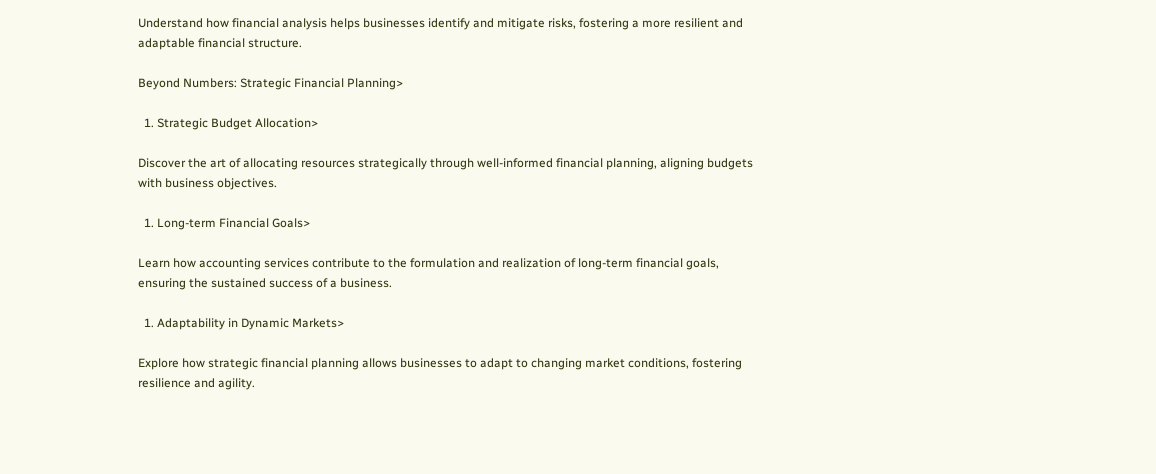Understand how financial analysis helps businesses identify and mitigate risks, fostering a more resilient and adaptable financial structure.

Beyond Numbers: Strategic Financial Planning>

  1. Strategic Budget Allocation>

Discover the art of allocating resources strategically through well-informed financial planning, aligning budgets with business objectives.

  1. Long-term Financial Goals>

Learn how accounting services contribute to the formulation and realization of long-term financial goals, ensuring the sustained success of a business.

  1. Adaptability in Dynamic Markets>

Explore how strategic financial planning allows businesses to adapt to changing market conditions, fostering resilience and agility.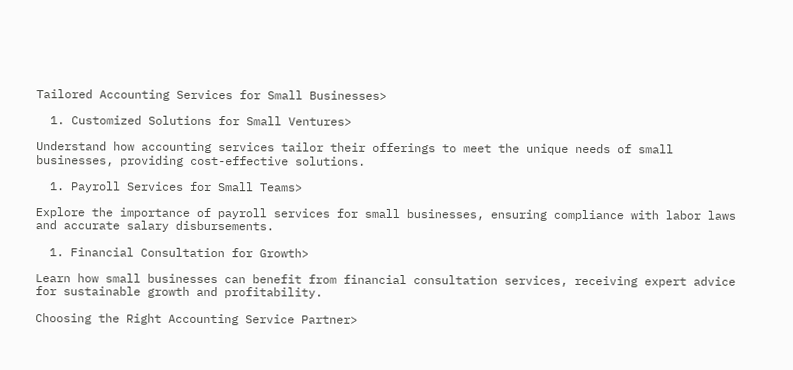Tailored Accounting Services for Small Businesses>

  1. Customized Solutions for Small Ventures>

Understand how accounting services tailor their offerings to meet the unique needs of small businesses, providing cost-effective solutions.

  1. Payroll Services for Small Teams>

Explore the importance of payroll services for small businesses, ensuring compliance with labor laws and accurate salary disbursements.

  1. Financial Consultation for Growth>

Learn how small businesses can benefit from financial consultation services, receiving expert advice for sustainable growth and profitability.

Choosing the Right Accounting Service Partner>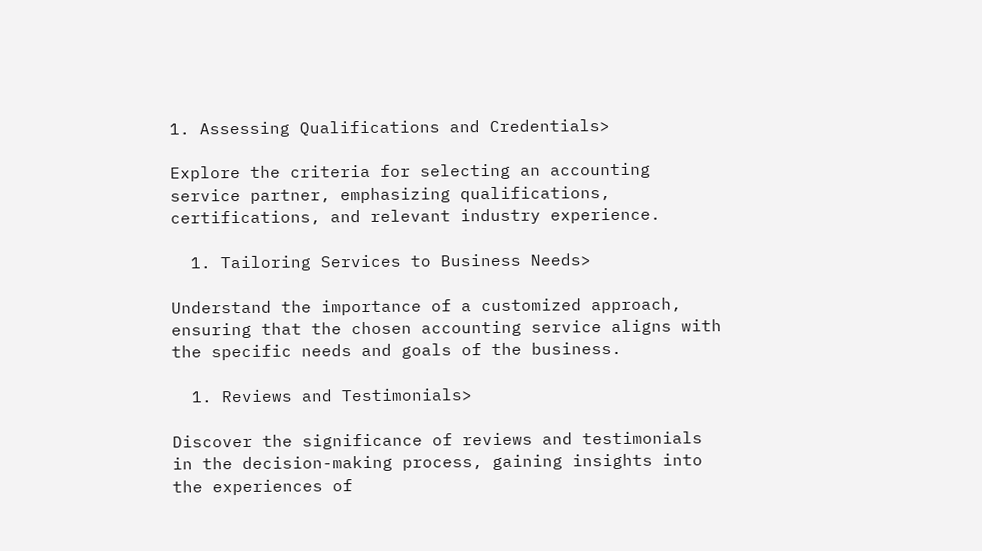1. Assessing Qualifications and Credentials>

Explore the criteria for selecting an accounting service partner, emphasizing qualifications, certifications, and relevant industry experience.

  1. Tailoring Services to Business Needs>

Understand the importance of a customized approach, ensuring that the chosen accounting service aligns with the specific needs and goals of the business.

  1. Reviews and Testimonials>

Discover the significance of reviews and testimonials in the decision-making process, gaining insights into the experiences of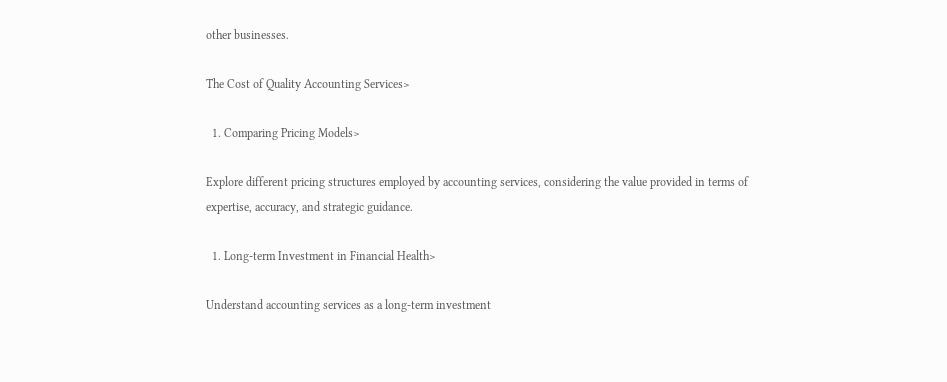other businesses.

The Cost of Quality Accounting Services>

  1. Comparing Pricing Models>

Explore different pricing structures employed by accounting services, considering the value provided in terms of expertise, accuracy, and strategic guidance.

  1. Long-term Investment in Financial Health>

Understand accounting services as a long-term investment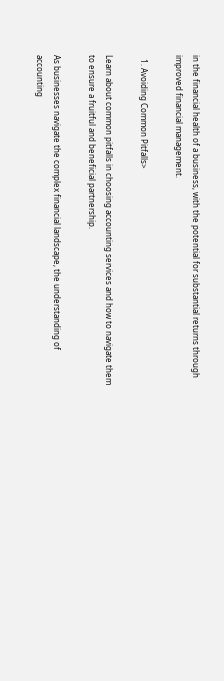in the financial health of a business, with the potential for substantial returns through improved financial management.

  1. Avoiding Common Pitfalls>

Learn about common pitfalls in choosing accounting services and how to navigate them to ensure a fruitful and beneficial partnership.

As businesses navigate the complex financial landscape, the understanding of accounting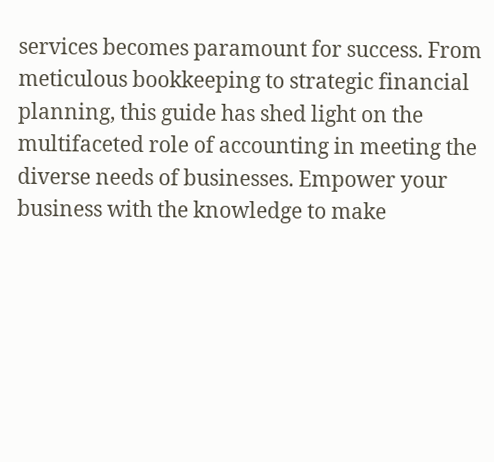services becomes paramount for success. From meticulous bookkeeping to strategic financial planning, this guide has shed light on the multifaceted role of accounting in meeting the diverse needs of businesses. Empower your business with the knowledge to make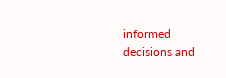informed decisions and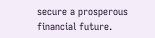secure a prosperous financial future.